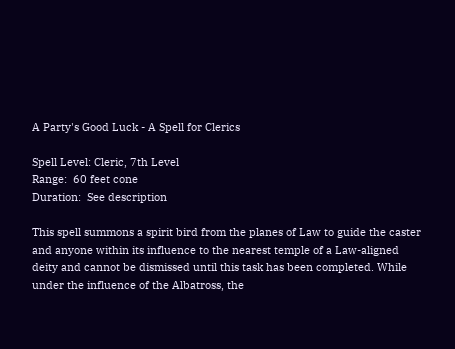A Party's Good Luck - A Spell for Clerics

Spell Level: Cleric, 7th Level
Range:  60 feet cone
Duration:  See description

This spell summons a spirit bird from the planes of Law to guide the caster and anyone within its influence to the nearest temple of a Law-aligned deity and cannot be dismissed until this task has been completed. While under the influence of the Albatross, the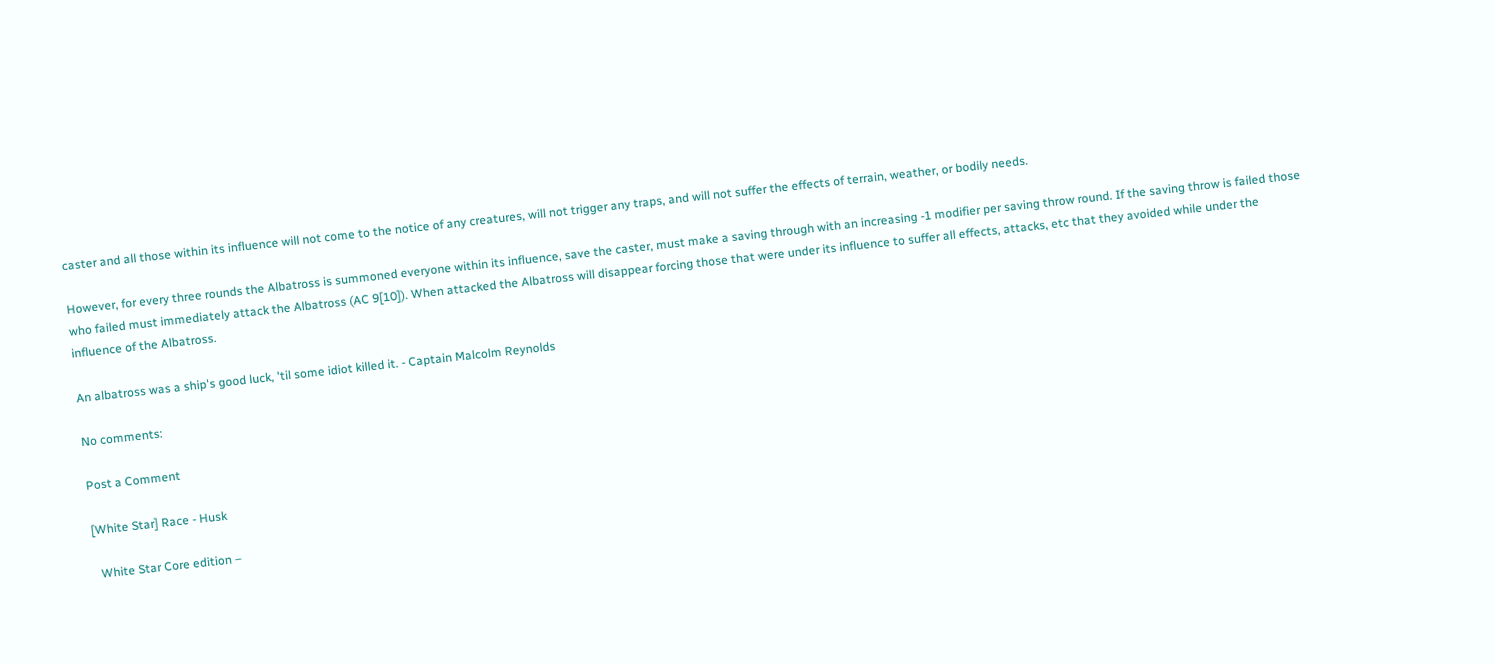caster and all those within its influence will not come to the notice of any creatures, will not trigger any traps, and will not suffer the effects of terrain, weather, or bodily needs.

However, for every three rounds the Albatross is summoned everyone within its influence, save the caster, must make a saving through with an increasing -1 modifier per saving throw round. If the saving throw is failed those who failed must immediately attack the Albatross (AC 9[10]). When attacked the Albatross will disappear forcing those that were under its influence to suffer all effects, attacks, etc that they avoided while under the influence of the Albatross.

An albatross was a ship's good luck, 'til some idiot killed it. - Captain Malcolm Reynolds

No comments:

Post a Comment

[White Star] Race - Husk

  White Star Core edition –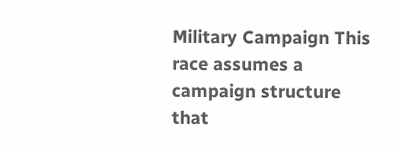Military Campaign This race assumes a campaign structure that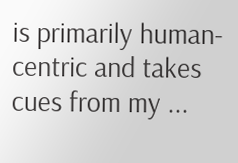is primarily human-centric and takes cues from my ...